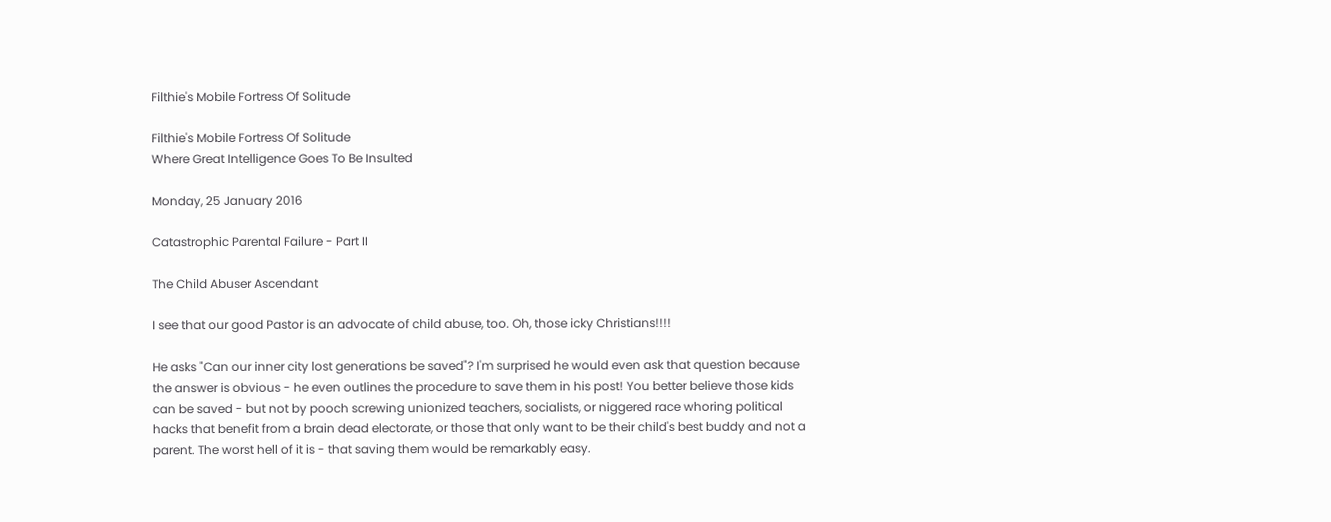Filthie's Mobile Fortress Of Solitude

Filthie's Mobile Fortress Of Solitude
Where Great Intelligence Goes To Be Insulted

Monday, 25 January 2016

Catastrophic Parental Failure - Part II

The Child Abuser Ascendant

I see that our good Pastor is an advocate of child abuse, too. Oh, those icky Christians!!!!

He asks "Can our inner city lost generations be saved"? I'm surprised he would even ask that question because the answer is obvious - he even outlines the procedure to save them in his post! You better believe those kids can be saved - but not by pooch screwing unionized teachers, socialists, or niggered race whoring political hacks that benefit from a brain dead electorate, or those that only want to be their child's best buddy and not a parent. The worst hell of it is - that saving them would be remarkably easy.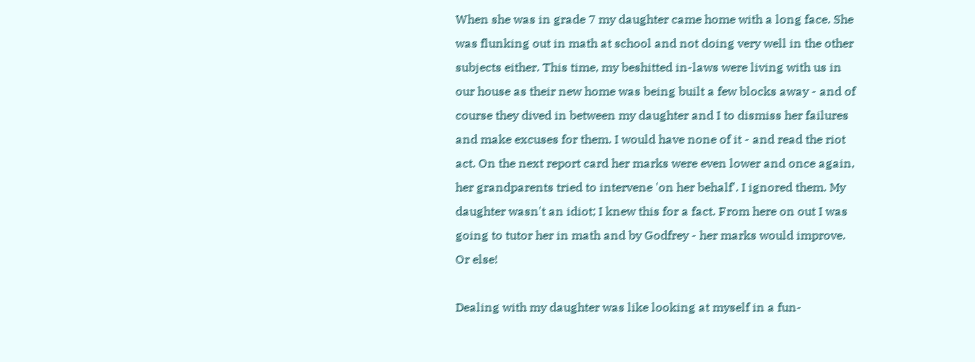When she was in grade 7 my daughter came home with a long face. She was flunking out in math at school and not doing very well in the other subjects either. This time, my beshitted in-laws were living with us in our house as their new home was being built a few blocks away - and of course they dived in between my daughter and I to dismiss her failures and make excuses for them. I would have none of it - and read the riot act. On the next report card her marks were even lower and once again, her grandparents tried to intervene 'on her behalf'. I ignored them. My daughter wasn't an idiot; I knew this for a fact. From here on out I was going to tutor her in math and by Godfrey - her marks would improve. Or else!

Dealing with my daughter was like looking at myself in a fun-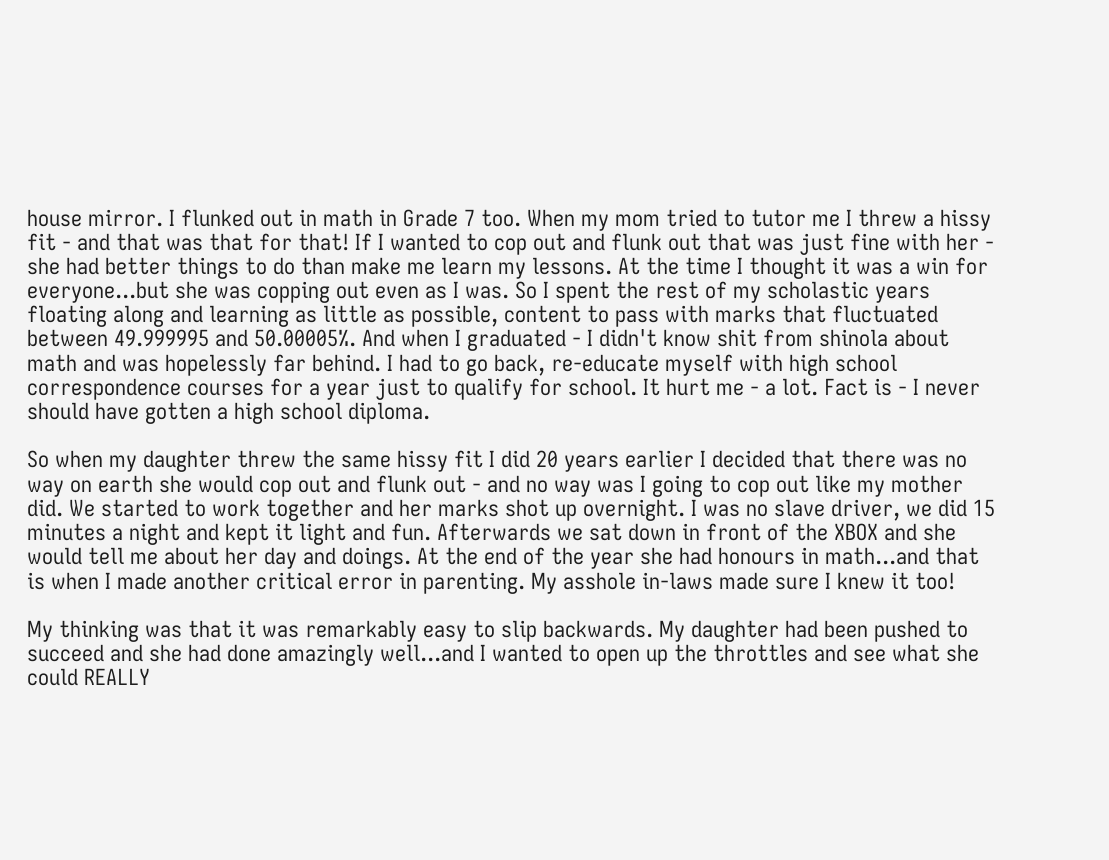house mirror. I flunked out in math in Grade 7 too. When my mom tried to tutor me I threw a hissy fit - and that was that for that! If I wanted to cop out and flunk out that was just fine with her - she had better things to do than make me learn my lessons. At the time I thought it was a win for everyone...but she was copping out even as I was. So I spent the rest of my scholastic years floating along and learning as little as possible, content to pass with marks that fluctuated between 49.999995 and 50.00005%. And when I graduated - I didn't know shit from shinola about math and was hopelessly far behind. I had to go back, re-educate myself with high school correspondence courses for a year just to qualify for school. It hurt me - a lot. Fact is - I never should have gotten a high school diploma.

So when my daughter threw the same hissy fit I did 20 years earlier I decided that there was no way on earth she would cop out and flunk out - and no way was I going to cop out like my mother did. We started to work together and her marks shot up overnight. I was no slave driver, we did 15 minutes a night and kept it light and fun. Afterwards we sat down in front of the XBOX and she would tell me about her day and doings. At the end of the year she had honours in math...and that is when I made another critical error in parenting. My asshole in-laws made sure I knew it too!

My thinking was that it was remarkably easy to slip backwards. My daughter had been pushed to succeed and she had done amazingly well...and I wanted to open up the throttles and see what she could REALLY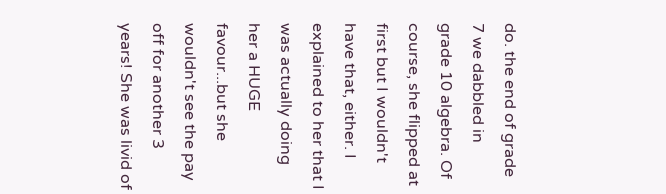do. the end of grade 7 we dabbled in grade 10 algebra. Of course, she flipped at first but I wouldn't have that, either. I explained to her that I was actually doing her a HUGE favour...but she wouldn't see the pay off for another 3 years! She was livid of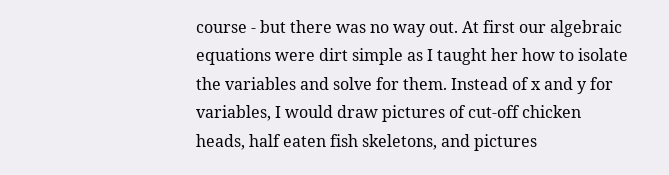course - but there was no way out. At first our algebraic equations were dirt simple as I taught her how to isolate the variables and solve for them. Instead of x and y for variables, I would draw pictures of cut-off chicken heads, half eaten fish skeletons, and pictures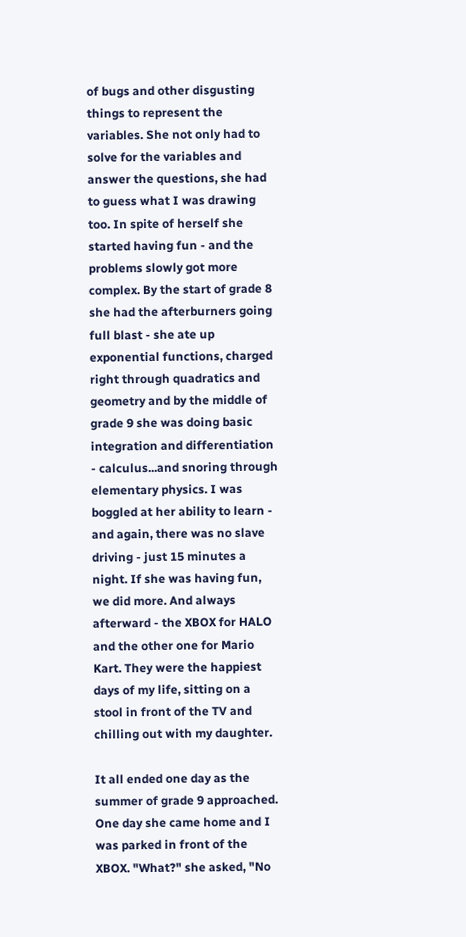of bugs and other disgusting things to represent the variables. She not only had to solve for the variables and answer the questions, she had to guess what I was drawing too. In spite of herself she started having fun - and the problems slowly got more complex. By the start of grade 8 she had the afterburners going full blast - she ate up exponential functions, charged right through quadratics and geometry and by the middle of grade 9 she was doing basic integration and differentiation - calculus...and snoring through  elementary physics. I was boggled at her ability to learn - and again, there was no slave driving - just 15 minutes a night. If she was having fun, we did more. And always afterward - the XBOX for HALO and the other one for Mario Kart. They were the happiest days of my life, sitting on a stool in front of the TV and chilling out with my daughter.

It all ended one day as the summer of grade 9 approached. One day she came home and I was parked in front of the XBOX. "What?" she asked, "No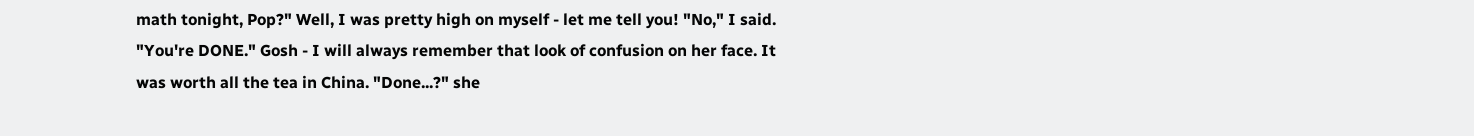math tonight, Pop?" Well, I was pretty high on myself - let me tell you! "No," I said. "You're DONE." Gosh - I will always remember that look of confusion on her face. It was worth all the tea in China. "Done...?" she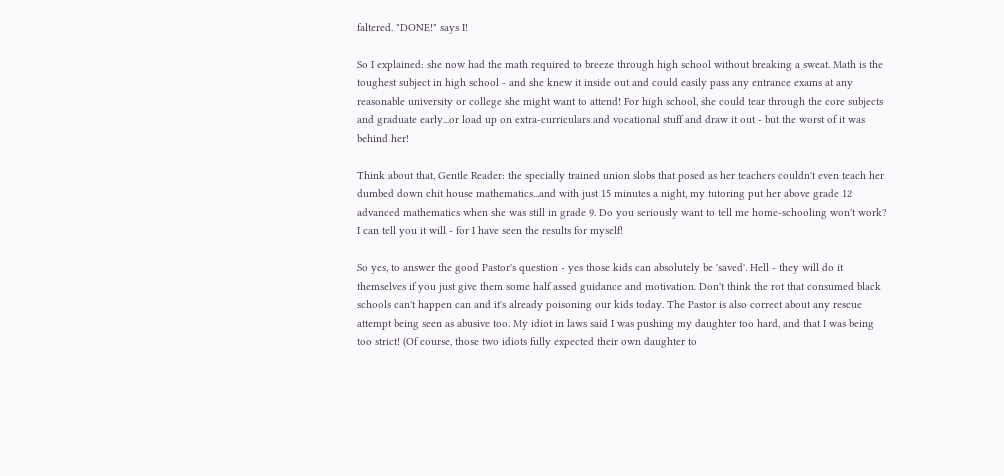faltered. "DONE!" says I!

So I explained: she now had the math required to breeze through high school without breaking a sweat. Math is the toughest subject in high school - and she knew it inside out and could easily pass any entrance exams at any reasonable university or college she might want to attend! For high school, she could tear through the core subjects and graduate early...or load up on extra-curriculars and vocational stuff and draw it out - but the worst of it was behind her!

Think about that, Gentle Reader: the specially trained union slobs that posed as her teachers couldn't even teach her dumbed down chit house mathematics...and with just 15 minutes a night, my tutoring put her above grade 12 advanced mathematics when she was still in grade 9. Do you seriously want to tell me home-schooling won't work? I can tell you it will - for I have seen the results for myself!

So yes, to answer the good Pastor's question - yes those kids can absolutely be 'saved'. Hell - they will do it themselves if you just give them some half assed guidance and motivation. Don't think the rot that consumed black schools can't happen can and it's already poisoning our kids today. The Pastor is also correct about any rescue attempt being seen as abusive too. My idiot in laws said I was pushing my daughter too hard, and that I was being too strict! (Of course, those two idiots fully expected their own daughter to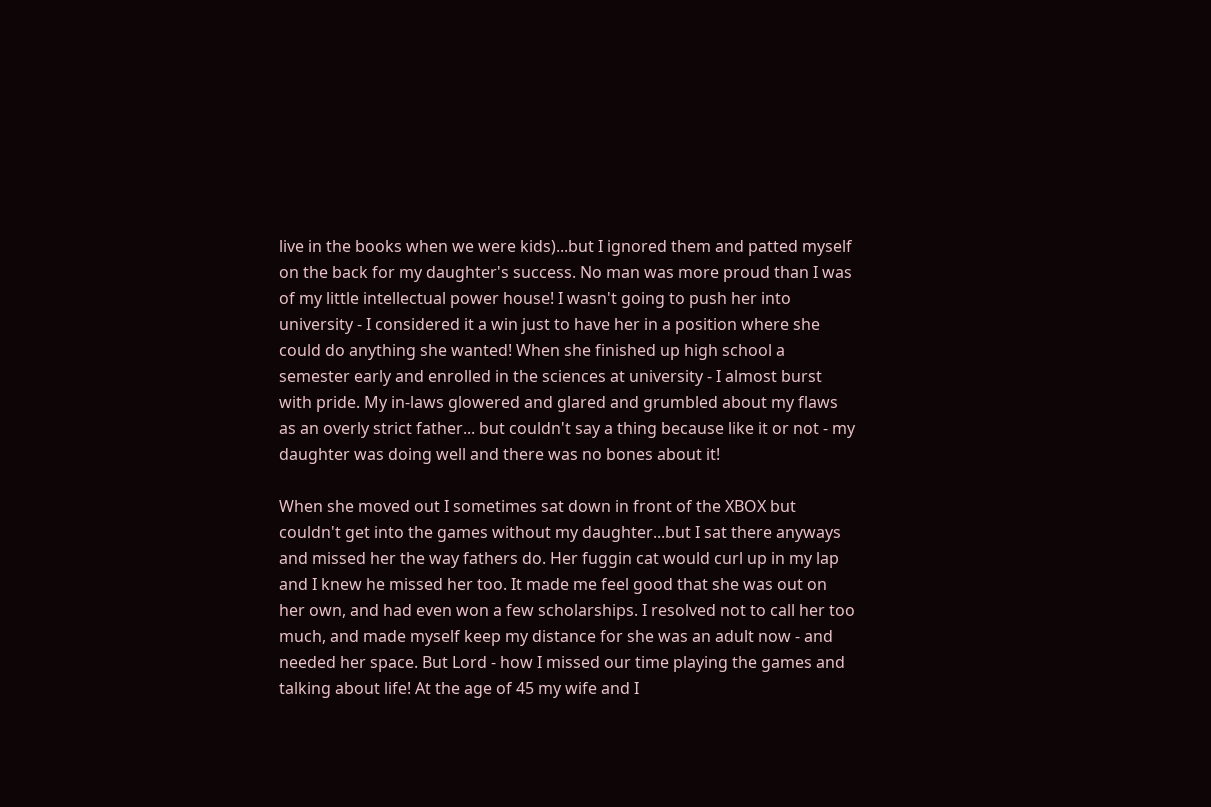live in the books when we were kids)...but I ignored them and patted myself on the back for my daughter's success. No man was more proud than I was of my little intellectual power house! I wasn't going to push her into university - I considered it a win just to have her in a position where she could do anything she wanted! When she finished up high school a semester early and enrolled in the sciences at university - I almost burst with pride. My in-laws glowered and glared and grumbled about my flaws as an overly strict father... but couldn't say a thing because like it or not - my daughter was doing well and there was no bones about it!

When she moved out I sometimes sat down in front of the XBOX but couldn't get into the games without my daughter...but I sat there anyways and missed her the way fathers do. Her fuggin cat would curl up in my lap and I knew he missed her too. It made me feel good that she was out on her own, and had even won a few scholarships. I resolved not to call her too much, and made myself keep my distance for she was an adult now - and needed her space. But Lord - how I missed our time playing the games and talking about life! At the age of 45 my wife and I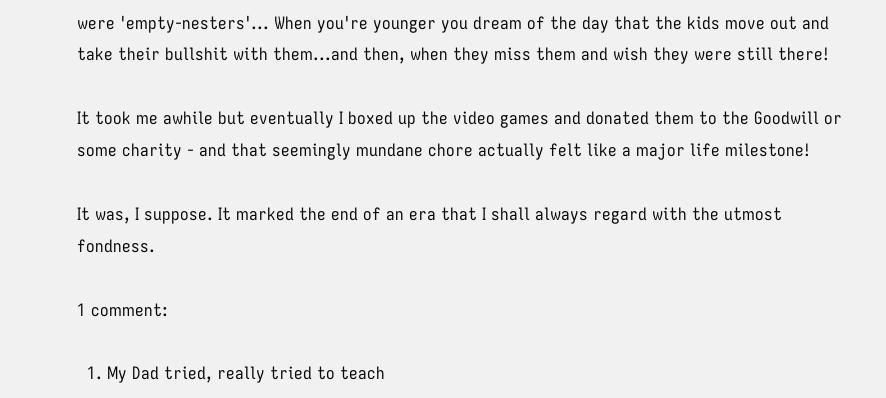were 'empty-nesters'... When you're younger you dream of the day that the kids move out and take their bullshit with them...and then, when they miss them and wish they were still there!

It took me awhile but eventually I boxed up the video games and donated them to the Goodwill or some charity - and that seemingly mundane chore actually felt like a major life milestone!

It was, I suppose. It marked the end of an era that I shall always regard with the utmost fondness.

1 comment:

  1. My Dad tried, really tried to teach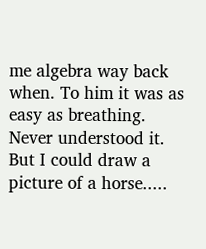me algebra way back when. To him it was as easy as breathing. Never understood it. But I could draw a picture of a horse.....